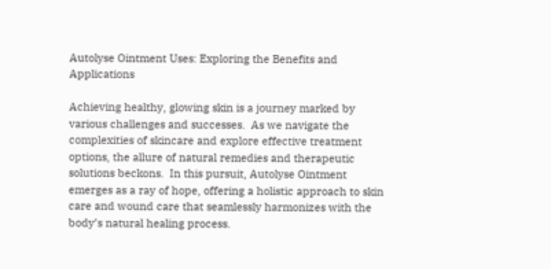Autolyse Ointment Uses: Exploring the Benefits and Applications

Achieving healthy, glowing skin is a journey marked by various challenges and successes.  As we navigate the complexities of skincare and explore effective treatment options, the allure of natural remedies and therapeutic solutions beckons.  In this pursuit, Autolyse Ointment emerges as a ray of hope, offering a holistic approach to skin care and wound care that seamlessly harmonizes with the body’s natural healing process.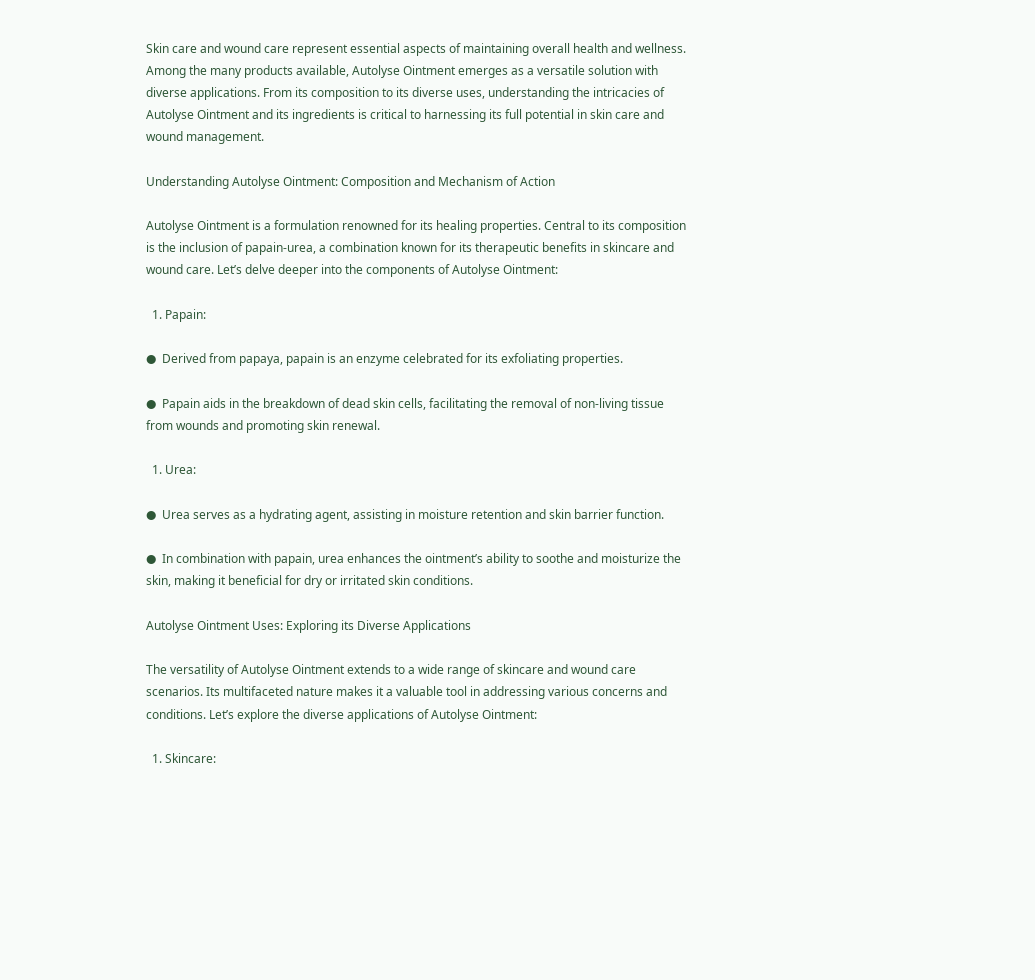Skin care and wound care represent essential aspects of maintaining overall health and wellness. Among the many products available, Autolyse Ointment emerges as a versatile solution with diverse applications. From its composition to its diverse uses, understanding the intricacies of Autolyse Ointment and its ingredients is critical to harnessing its full potential in skin care and wound management.

Understanding Autolyse Ointment: Composition and Mechanism of Action

Autolyse Ointment is a formulation renowned for its healing properties. Central to its composition is the inclusion of papain-urea, a combination known for its therapeutic benefits in skincare and wound care. Let’s delve deeper into the components of Autolyse Ointment:

  1. Papain:

●  Derived from papaya, papain is an enzyme celebrated for its exfoliating properties.

●  Papain aids in the breakdown of dead skin cells, facilitating the removal of non-living tissue from wounds and promoting skin renewal.

  1. Urea:

●  Urea serves as a hydrating agent, assisting in moisture retention and skin barrier function.

●  In combination with papain, urea enhances the ointment’s ability to soothe and moisturize the skin, making it beneficial for dry or irritated skin conditions.

Autolyse Ointment Uses: Exploring its Diverse Applications

The versatility of Autolyse Ointment extends to a wide range of skincare and wound care scenarios. Its multifaceted nature makes it a valuable tool in addressing various concerns and conditions. Let’s explore the diverse applications of Autolyse Ointment:

  1. Skincare: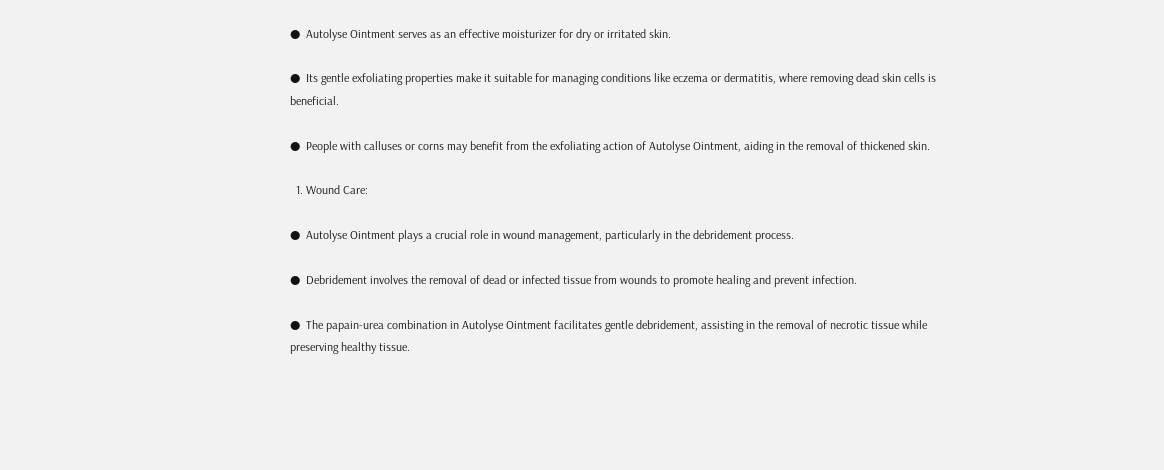●  Autolyse Ointment serves as an effective moisturizer for dry or irritated skin.

●  Its gentle exfoliating properties make it suitable for managing conditions like eczema or dermatitis, where removing dead skin cells is beneficial.

●  People with calluses or corns may benefit from the exfoliating action of Autolyse Ointment, aiding in the removal of thickened skin.

  1. Wound Care:

●  Autolyse Ointment plays a crucial role in wound management, particularly in the debridement process.

●  Debridement involves the removal of dead or infected tissue from wounds to promote healing and prevent infection.

●  The papain-urea combination in Autolyse Ointment facilitates gentle debridement, assisting in the removal of necrotic tissue while preserving healthy tissue.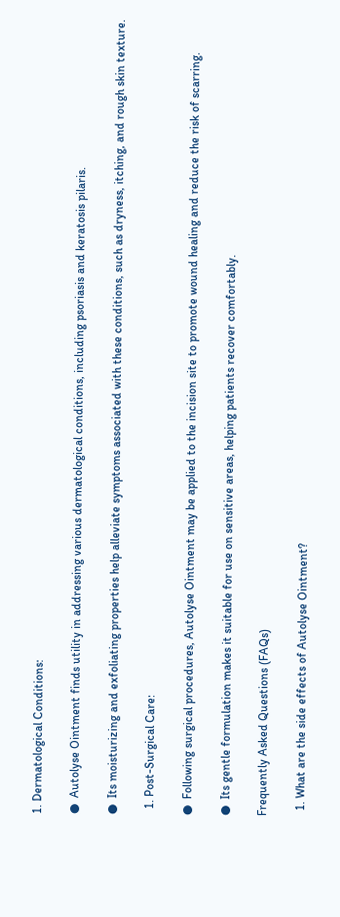1. Dermatological Conditions:

●  Autolyse Ointment finds utility in addressing various dermatological conditions, including psoriasis and keratosis pilaris.

●  Its moisturizing and exfoliating properties help alleviate symptoms associated with these conditions, such as dryness, itching, and rough skin texture.

  1. Post-Surgical Care:

●  Following surgical procedures, Autolyse Ointment may be applied to the incision site to promote wound healing and reduce the risk of scarring.

●  Its gentle formulation makes it suitable for use on sensitive areas, helping patients recover comfortably.

Frequently Asked Questions (FAQs)

  1. What are the side effects of Autolyse Ointment?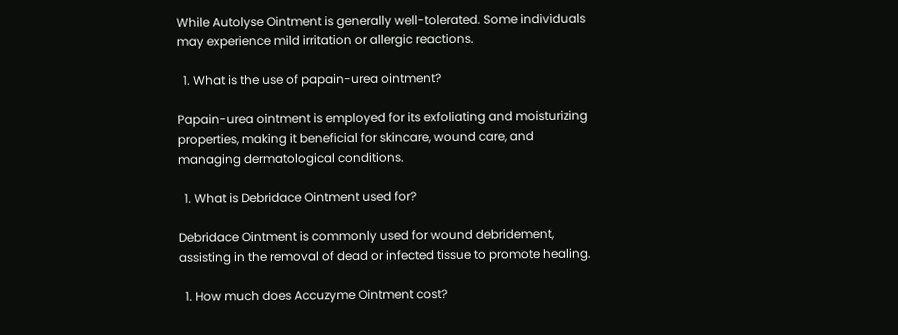While Autolyse Ointment is generally well-tolerated. Some individuals may experience mild irritation or allergic reactions.

  1. What is the use of papain-urea ointment?

Papain-urea ointment is employed for its exfoliating and moisturizing properties, making it beneficial for skincare, wound care, and managing dermatological conditions.

  1. What is Debridace Ointment used for?

Debridace Ointment is commonly used for wound debridement, assisting in the removal of dead or infected tissue to promote healing.

  1. How much does Accuzyme Ointment cost?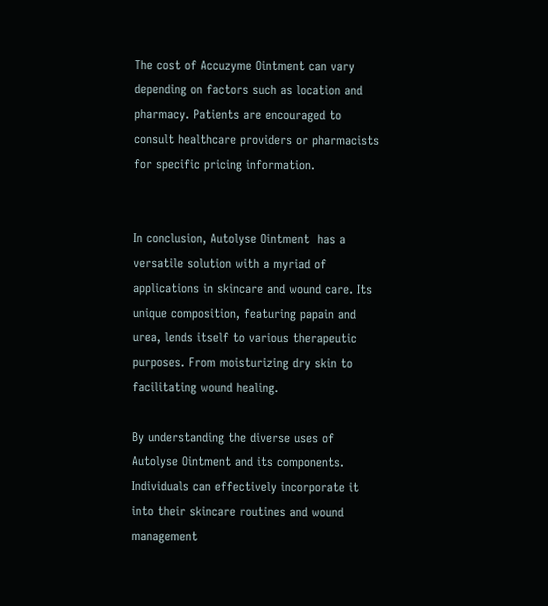The cost of Accuzyme Ointment can vary depending on factors such as location and pharmacy. Patients are encouraged to consult healthcare providers or pharmacists for specific pricing information.


In conclusion, Autolyse Ointment  has a versatile solution with a myriad of applications in skincare and wound care. Its unique composition, featuring papain and urea, lends itself to various therapeutic purposes. From moisturizing dry skin to facilitating wound healing.

By understanding the diverse uses of Autolyse Ointment and its components. Individuals can effectively incorporate it into their skincare routines and wound management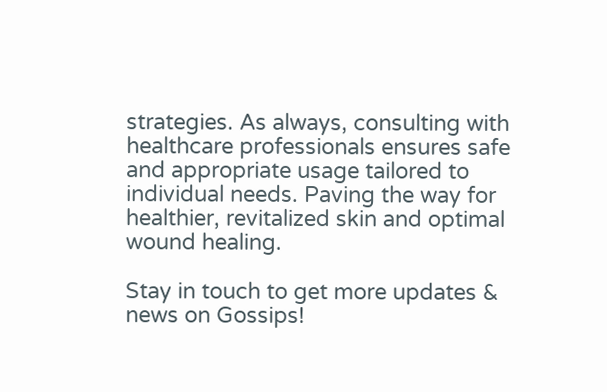strategies. As always, consulting with healthcare professionals ensures safe and appropriate usage tailored to individual needs. Paving the way for healthier, revitalized skin and optimal wound healing.

Stay in touch to get more updates & news on Gossips!